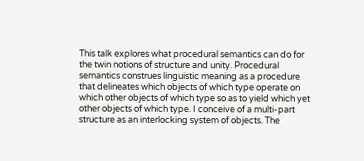This talk explores what procedural semantics can do for the twin notions of structure and unity. Procedural semantics construes linguistic meaning as a procedure that delineates which objects of which type operate on which other objects of which type so as to yield which yet other objects of which type. I conceive of a multi-part structure as an interlocking system of objects. The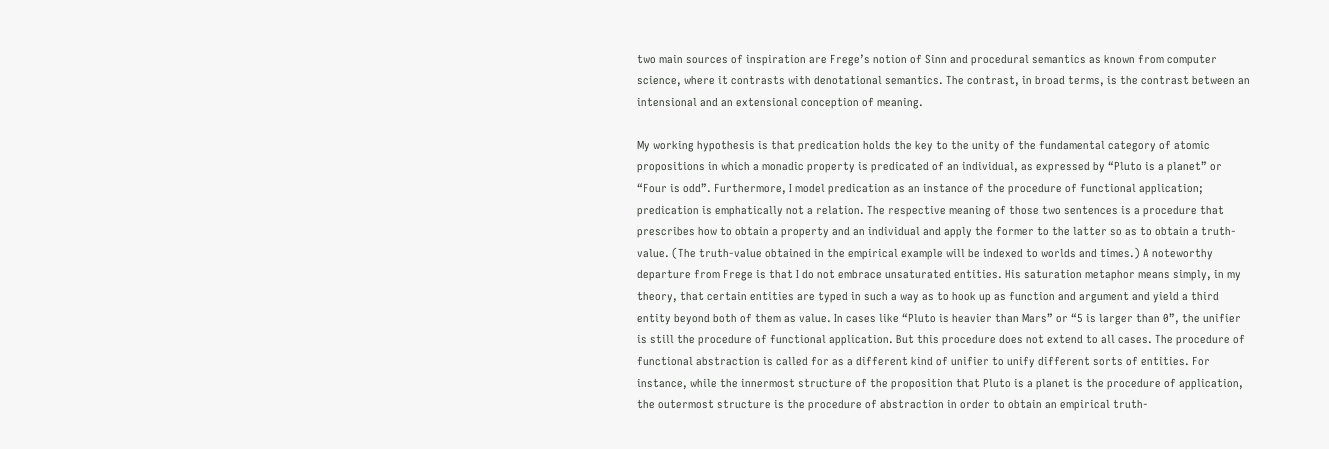two main sources of inspiration are Frege’s notion of Sinn and procedural semantics as known from computer science, where it contrasts with denotational semantics. The contrast, in broad terms, is the contrast between an intensional and an extensional conception of meaning.

My working hypothesis is that predication holds the key to the unity of the fundamental category of atomic propositions in which a monadic property is predicated of an individual, as expressed by “Pluto is a planet” or “Four is odd”. Furthermore, I model predication as an instance of the procedure of functional application; predication is emphatically not a relation. The respective meaning of those two sentences is a procedure that prescribes how to obtain a property and an individual and apply the former to the latter so as to obtain a truth-value. (The truth-value obtained in the empirical example will be indexed to worlds and times.) A noteworthy departure from Frege is that I do not embrace unsaturated entities. His saturation metaphor means simply, in my theory, that certain entities are typed in such a way as to hook up as function and argument and yield a third entity beyond both of them as value. In cases like “Pluto is heavier than Mars” or “5 is larger than 0”, the unifier is still the procedure of functional application. But this procedure does not extend to all cases. The procedure of functional abstraction is called for as a different kind of unifier to unify different sorts of entities. For instance, while the innermost structure of the proposition that Pluto is a planet is the procedure of application, the outermost structure is the procedure of abstraction in order to obtain an empirical truth-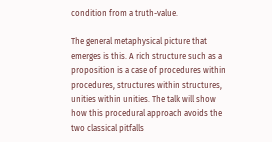condition from a truth-value.

The general metaphysical picture that emerges is this. A rich structure such as a proposition is a case of procedures within procedures, structures within structures, unities within unities. The talk will show how this procedural approach avoids the two classical pitfalls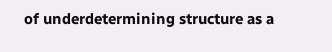of underdetermining structure as a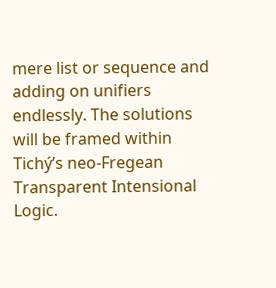mere list or sequence and adding on unifiers endlessly. The solutions will be framed within Tichý’s neo-Fregean Transparent Intensional Logic.